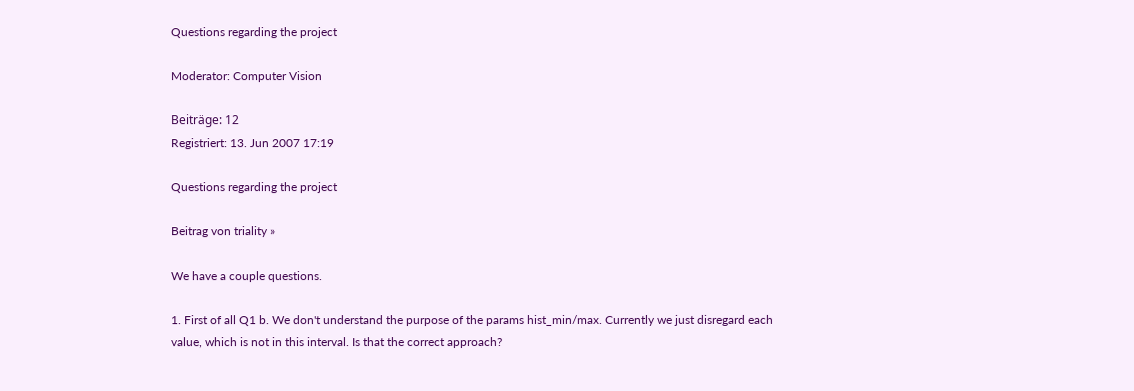Questions regarding the project

Moderator: Computer Vision

Beiträge: 12
Registriert: 13. Jun 2007 17:19

Questions regarding the project

Beitrag von triality »

We have a couple questions.

1. First of all Q1 b. We don't understand the purpose of the params hist_min/max. Currently we just disregard each value, which is not in this interval. Is that the correct approach?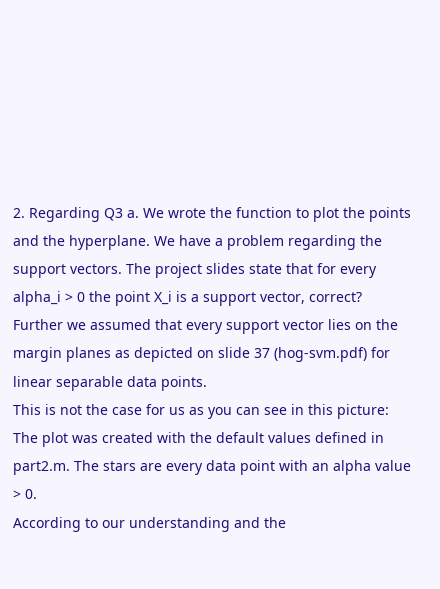2. Regarding Q3 a. We wrote the function to plot the points and the hyperplane. We have a problem regarding the support vectors. The project slides state that for every alpha_i > 0 the point X_i is a support vector, correct? Further we assumed that every support vector lies on the margin planes as depicted on slide 37 (hog-svm.pdf) for linear separable data points.
This is not the case for us as you can see in this picture:
The plot was created with the default values defined in part2.m. The stars are every data point with an alpha value > 0.
According to our understanding and the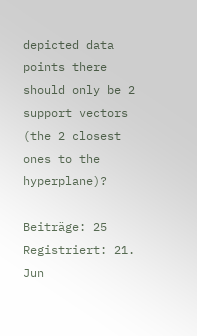depicted data points there should only be 2 support vectors (the 2 closest ones to the hyperplane)?

Beiträge: 25
Registriert: 21. Jun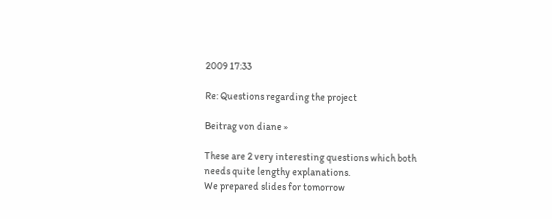2009 17:33

Re: Questions regarding the project

Beitrag von diane »

These are 2 very interesting questions which both needs quite lengthy explanations.
We prepared slides for tomorrow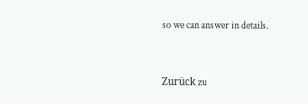so we can answer in details.


Zurück zu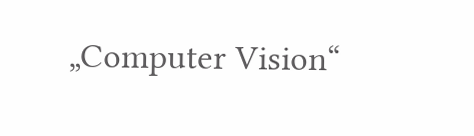„Computer Vision“